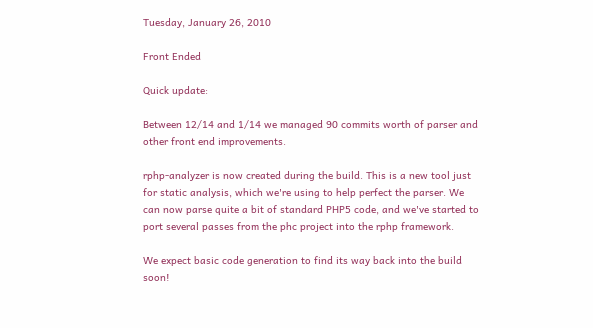Tuesday, January 26, 2010

Front Ended

Quick update:

Between 12/14 and 1/14 we managed 90 commits worth of parser and other front end improvements.

rphp-analyzer is now created during the build. This is a new tool just for static analysis, which we're using to help perfect the parser. We can now parse quite a bit of standard PHP5 code, and we've started to port several passes from the phc project into the rphp framework.

We expect basic code generation to find its way back into the build soon!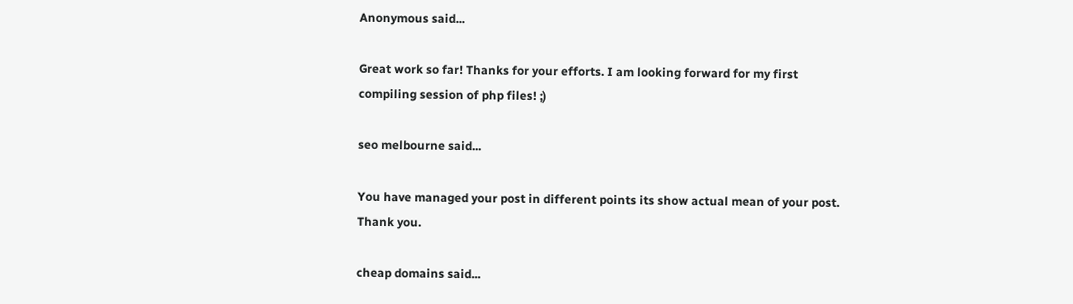Anonymous said...

Great work so far! Thanks for your efforts. I am looking forward for my first compiling session of php files! ;)

seo melbourne said...

You have managed your post in different points its show actual mean of your post. Thank you.

cheap domains said...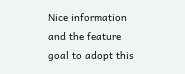Nice information and the feature goal to adopt this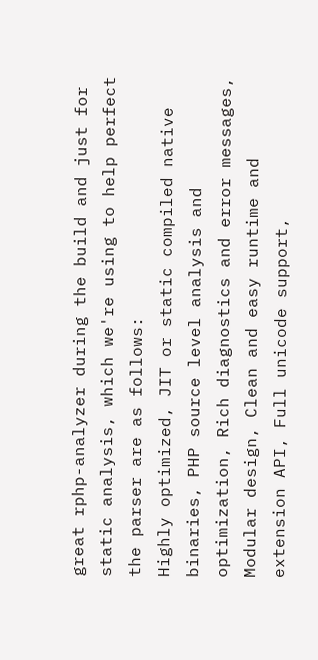great rphp-analyzer during the build and just for static analysis, which we're using to help perfect the parser are as follows:
Highly optimized, JIT or static compiled native binaries, PHP source level analysis and optimization, Rich diagnostics and error messages, Modular design, Clean and easy runtime and extension API, Full unicode support,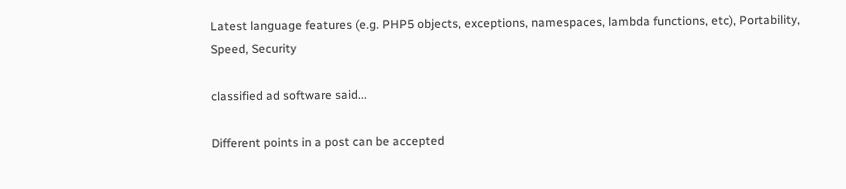Latest language features (e.g. PHP5 objects, exceptions, namespaces, lambda functions, etc), Portability, Speed, Security

classified ad software said...

Different points in a post can be accepted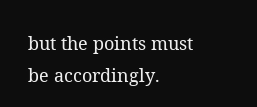but the points must be accordingly.